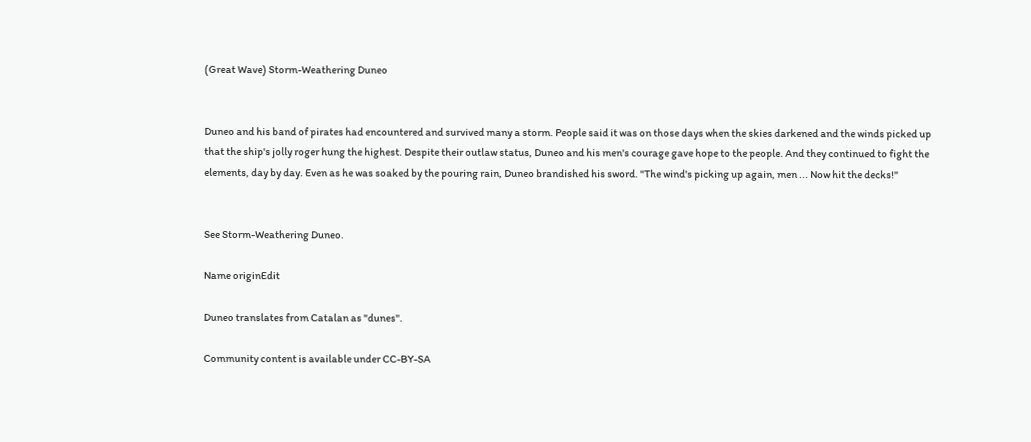(Great Wave) Storm-Weathering Duneo


Duneo and his band of pirates had encountered and survived many a storm. People said it was on those days when the skies darkened and the winds picked up that the ship's jolly roger hung the highest. Despite their outlaw status, Duneo and his men's courage gave hope to the people. And they continued to fight the elements, day by day. Even as he was soaked by the pouring rain, Duneo brandished his sword. "The wind's picking up again, men ... Now hit the decks!"


See Storm-Weathering Duneo.

Name originEdit

Duneo translates from Catalan as "dunes".

Community content is available under CC-BY-SA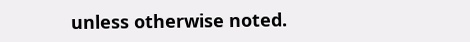unless otherwise noted.